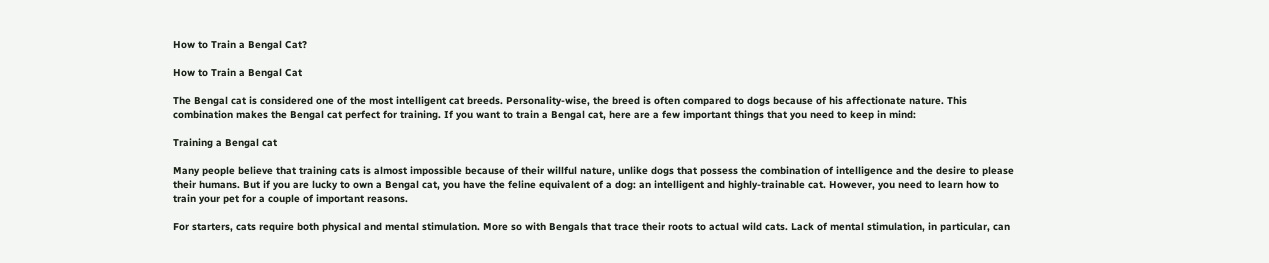How to Train a Bengal Cat?

How to Train a Bengal Cat

The Bengal cat is considered one of the most intelligent cat breeds. Personality-wise, the breed is often compared to dogs because of his affectionate nature. This combination makes the Bengal cat perfect for training. If you want to train a Bengal cat, here are a few important things that you need to keep in mind:

Training a Bengal cat

Many people believe that training cats is almost impossible because of their willful nature, unlike dogs that possess the combination of intelligence and the desire to please their humans. But if you are lucky to own a Bengal cat, you have the feline equivalent of a dog: an intelligent and highly-trainable cat. However, you need to learn how to train your pet for a couple of important reasons.

For starters, cats require both physical and mental stimulation. More so with Bengals that trace their roots to actual wild cats. Lack of mental stimulation, in particular, can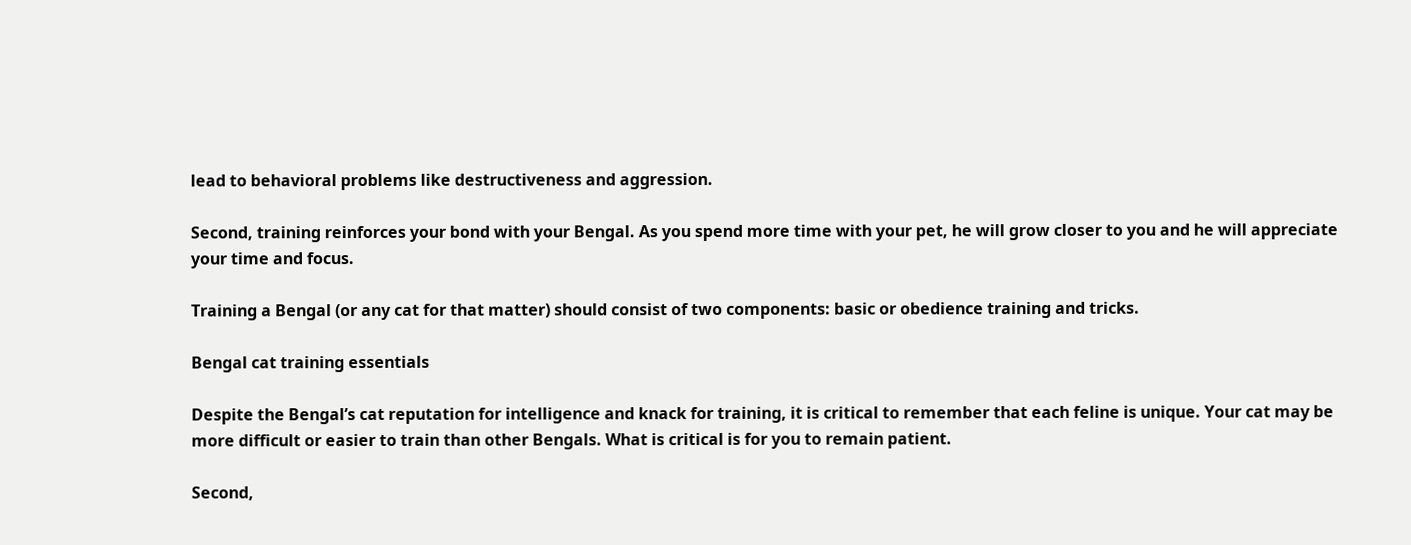lead to behavioral problems like destructiveness and aggression.

Second, training reinforces your bond with your Bengal. As you spend more time with your pet, he will grow closer to you and he will appreciate your time and focus.

Training a Bengal (or any cat for that matter) should consist of two components: basic or obedience training and tricks.

Bengal cat training essentials

Despite the Bengal’s cat reputation for intelligence and knack for training, it is critical to remember that each feline is unique. Your cat may be more difficult or easier to train than other Bengals. What is critical is for you to remain patient.

Second,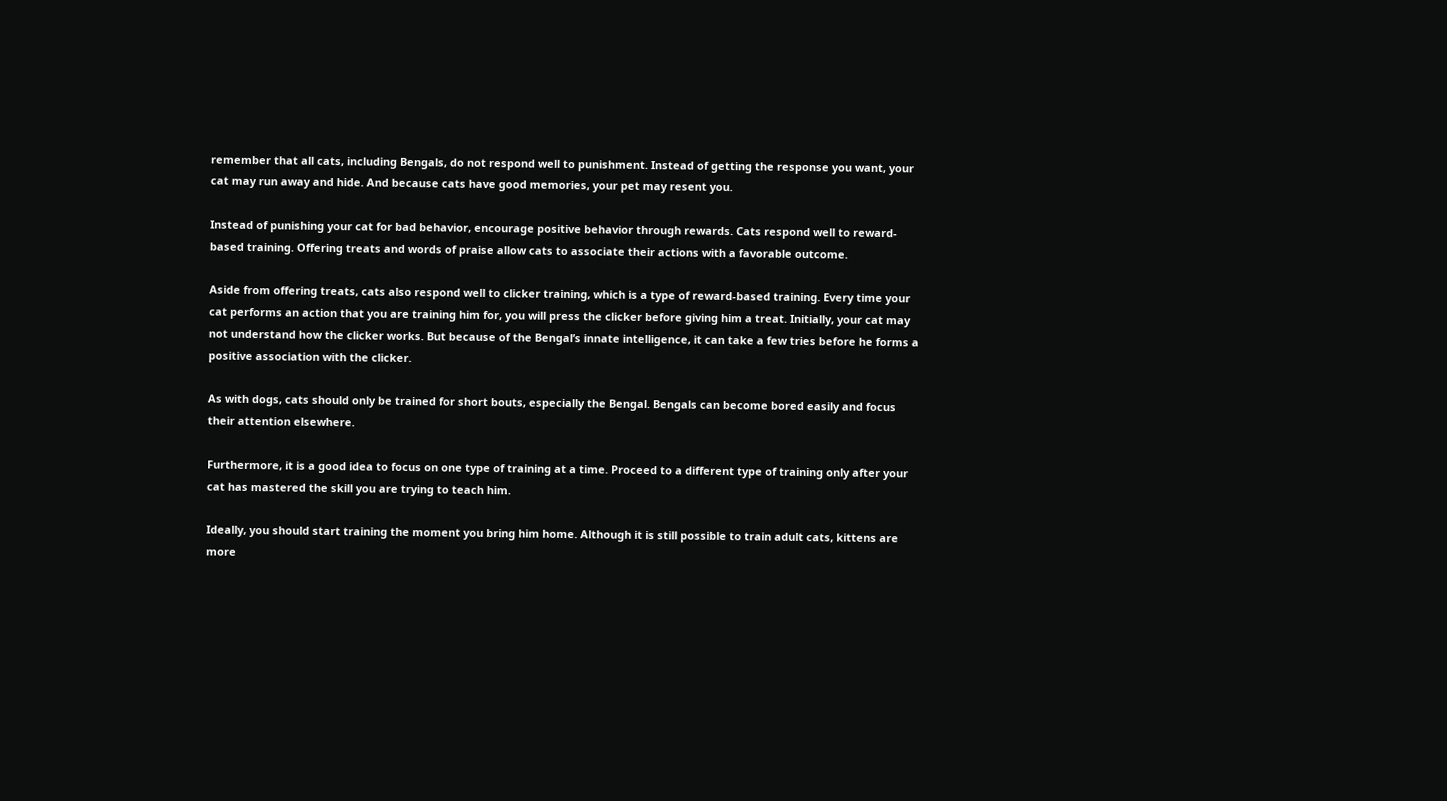remember that all cats, including Bengals, do not respond well to punishment. Instead of getting the response you want, your cat may run away and hide. And because cats have good memories, your pet may resent you.

Instead of punishing your cat for bad behavior, encourage positive behavior through rewards. Cats respond well to reward-based training. Offering treats and words of praise allow cats to associate their actions with a favorable outcome.

Aside from offering treats, cats also respond well to clicker training, which is a type of reward-based training. Every time your cat performs an action that you are training him for, you will press the clicker before giving him a treat. Initially, your cat may not understand how the clicker works. But because of the Bengal’s innate intelligence, it can take a few tries before he forms a positive association with the clicker.

As with dogs, cats should only be trained for short bouts, especially the Bengal. Bengals can become bored easily and focus their attention elsewhere.

Furthermore, it is a good idea to focus on one type of training at a time. Proceed to a different type of training only after your cat has mastered the skill you are trying to teach him.

Ideally, you should start training the moment you bring him home. Although it is still possible to train adult cats, kittens are more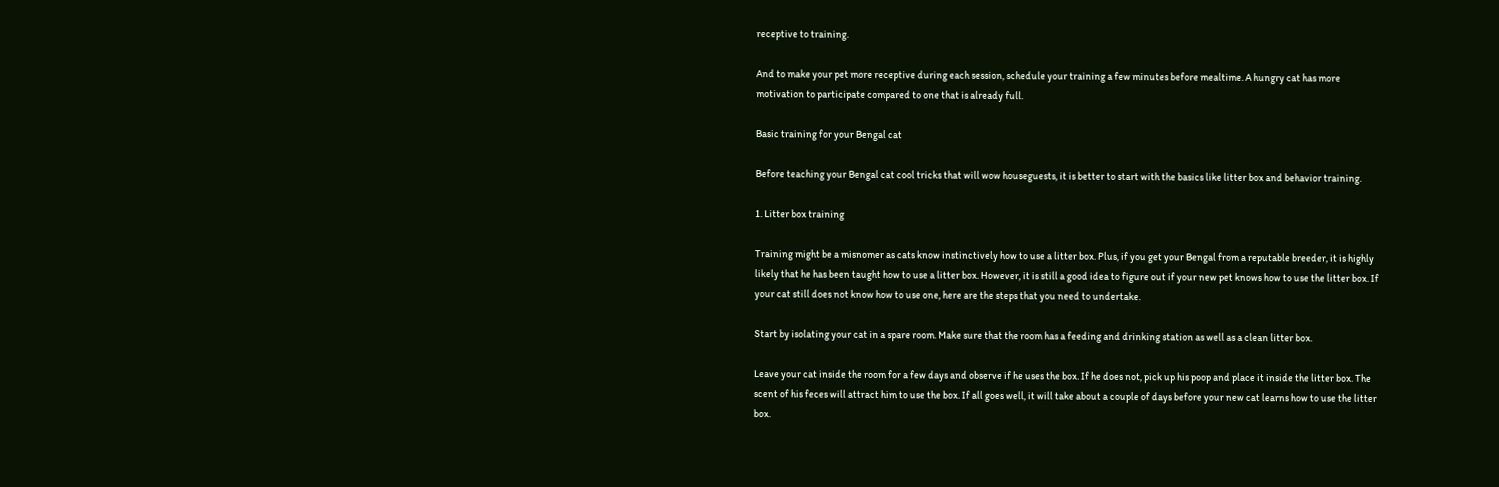receptive to training.

And to make your pet more receptive during each session, schedule your training a few minutes before mealtime. A hungry cat has more motivation to participate compared to one that is already full.

Basic training for your Bengal cat

Before teaching your Bengal cat cool tricks that will wow houseguests, it is better to start with the basics like litter box and behavior training.

1. Litter box training

Training might be a misnomer as cats know instinctively how to use a litter box. Plus, if you get your Bengal from a reputable breeder, it is highly likely that he has been taught how to use a litter box. However, it is still a good idea to figure out if your new pet knows how to use the litter box. If your cat still does not know how to use one, here are the steps that you need to undertake.

Start by isolating your cat in a spare room. Make sure that the room has a feeding and drinking station as well as a clean litter box.

Leave your cat inside the room for a few days and observe if he uses the box. If he does not, pick up his poop and place it inside the litter box. The scent of his feces will attract him to use the box. If all goes well, it will take about a couple of days before your new cat learns how to use the litter box.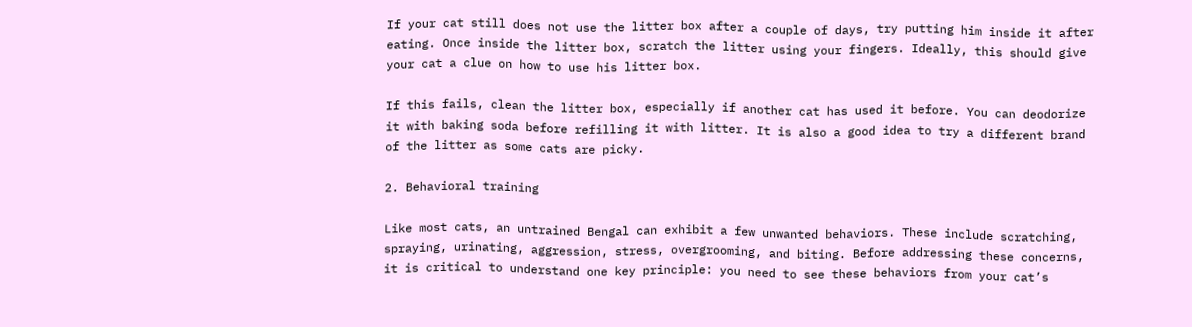If your cat still does not use the litter box after a couple of days, try putting him inside it after eating. Once inside the litter box, scratch the litter using your fingers. Ideally, this should give your cat a clue on how to use his litter box.

If this fails, clean the litter box, especially if another cat has used it before. You can deodorize it with baking soda before refilling it with litter. It is also a good idea to try a different brand of the litter as some cats are picky.

2. Behavioral training

Like most cats, an untrained Bengal can exhibit a few unwanted behaviors. These include scratching, spraying, urinating, aggression, stress, overgrooming, and biting. Before addressing these concerns, it is critical to understand one key principle: you need to see these behaviors from your cat’s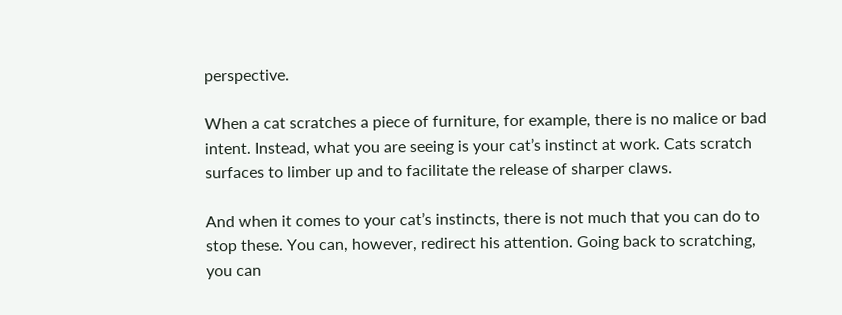perspective.

When a cat scratches a piece of furniture, for example, there is no malice or bad intent. Instead, what you are seeing is your cat’s instinct at work. Cats scratch surfaces to limber up and to facilitate the release of sharper claws.

And when it comes to your cat’s instincts, there is not much that you can do to stop these. You can, however, redirect his attention. Going back to scratching, you can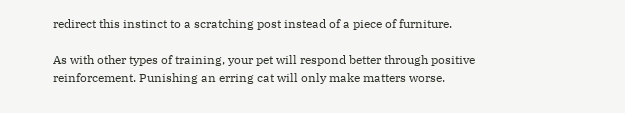redirect this instinct to a scratching post instead of a piece of furniture.

As with other types of training, your pet will respond better through positive reinforcement. Punishing an erring cat will only make matters worse.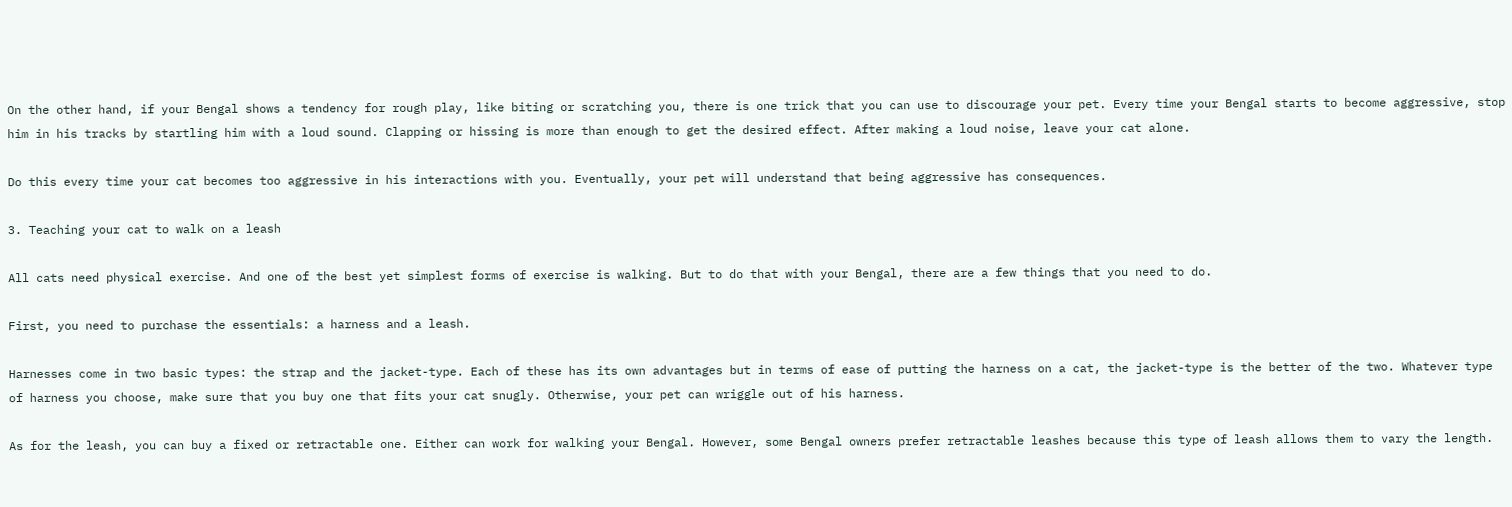On the other hand, if your Bengal shows a tendency for rough play, like biting or scratching you, there is one trick that you can use to discourage your pet. Every time your Bengal starts to become aggressive, stop him in his tracks by startling him with a loud sound. Clapping or hissing is more than enough to get the desired effect. After making a loud noise, leave your cat alone.

Do this every time your cat becomes too aggressive in his interactions with you. Eventually, your pet will understand that being aggressive has consequences.

3. Teaching your cat to walk on a leash

All cats need physical exercise. And one of the best yet simplest forms of exercise is walking. But to do that with your Bengal, there are a few things that you need to do.

First, you need to purchase the essentials: a harness and a leash.

Harnesses come in two basic types: the strap and the jacket-type. Each of these has its own advantages but in terms of ease of putting the harness on a cat, the jacket-type is the better of the two. Whatever type of harness you choose, make sure that you buy one that fits your cat snugly. Otherwise, your pet can wriggle out of his harness.

As for the leash, you can buy a fixed or retractable one. Either can work for walking your Bengal. However, some Bengal owners prefer retractable leashes because this type of leash allows them to vary the length.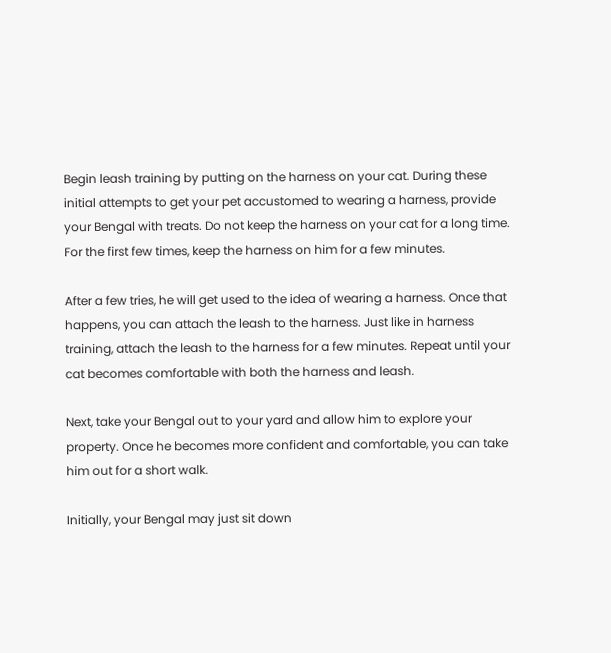Begin leash training by putting on the harness on your cat. During these initial attempts to get your pet accustomed to wearing a harness, provide your Bengal with treats. Do not keep the harness on your cat for a long time. For the first few times, keep the harness on him for a few minutes.

After a few tries, he will get used to the idea of wearing a harness. Once that happens, you can attach the leash to the harness. Just like in harness training, attach the leash to the harness for a few minutes. Repeat until your cat becomes comfortable with both the harness and leash.

Next, take your Bengal out to your yard and allow him to explore your property. Once he becomes more confident and comfortable, you can take him out for a short walk.

Initially, your Bengal may just sit down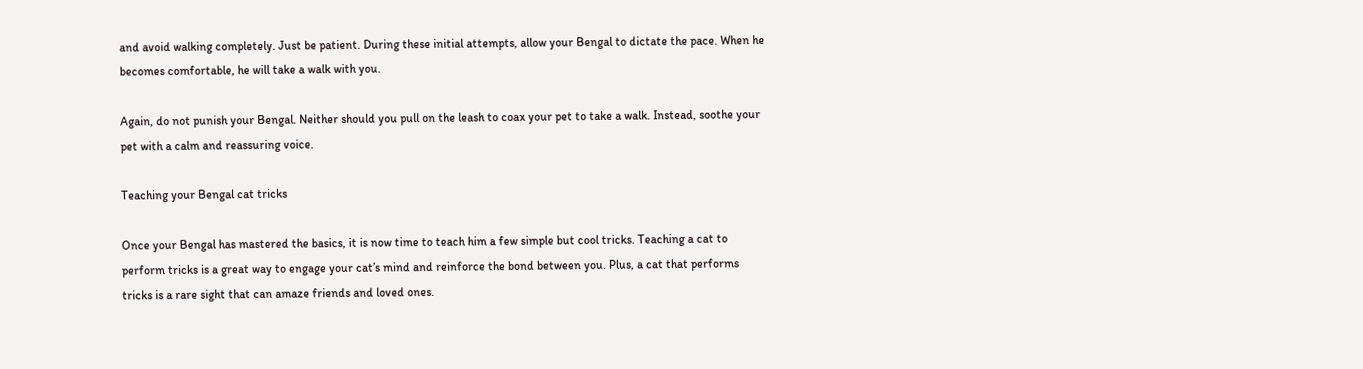and avoid walking completely. Just be patient. During these initial attempts, allow your Bengal to dictate the pace. When he becomes comfortable, he will take a walk with you.

Again, do not punish your Bengal. Neither should you pull on the leash to coax your pet to take a walk. Instead, soothe your pet with a calm and reassuring voice.

Teaching your Bengal cat tricks

Once your Bengal has mastered the basics, it is now time to teach him a few simple but cool tricks. Teaching a cat to perform tricks is a great way to engage your cat’s mind and reinforce the bond between you. Plus, a cat that performs tricks is a rare sight that can amaze friends and loved ones.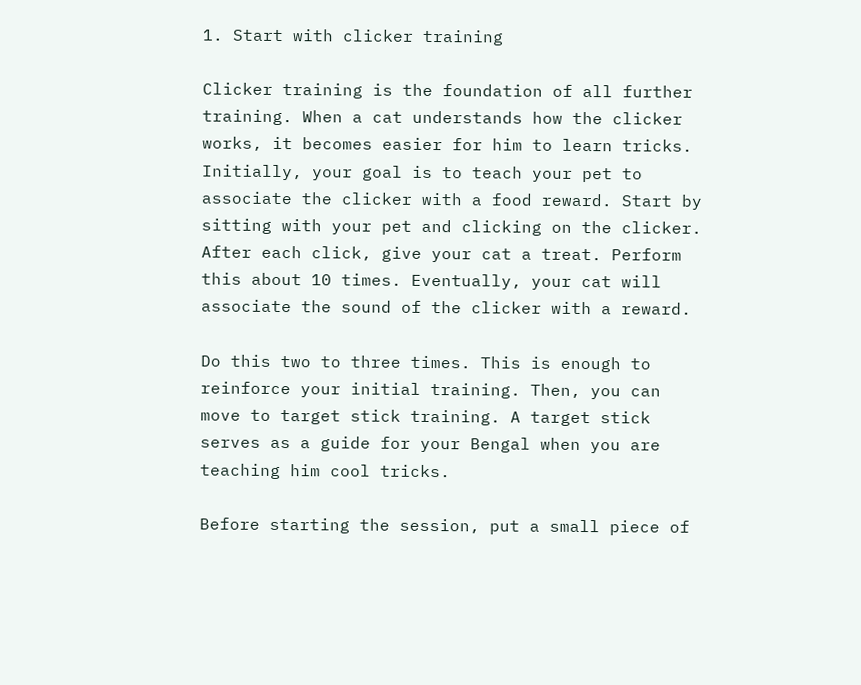1. Start with clicker training

Clicker training is the foundation of all further training. When a cat understands how the clicker works, it becomes easier for him to learn tricks. Initially, your goal is to teach your pet to associate the clicker with a food reward. Start by sitting with your pet and clicking on the clicker. After each click, give your cat a treat. Perform this about 10 times. Eventually, your cat will associate the sound of the clicker with a reward.

Do this two to three times. This is enough to reinforce your initial training. Then, you can move to target stick training. A target stick serves as a guide for your Bengal when you are teaching him cool tricks.

Before starting the session, put a small piece of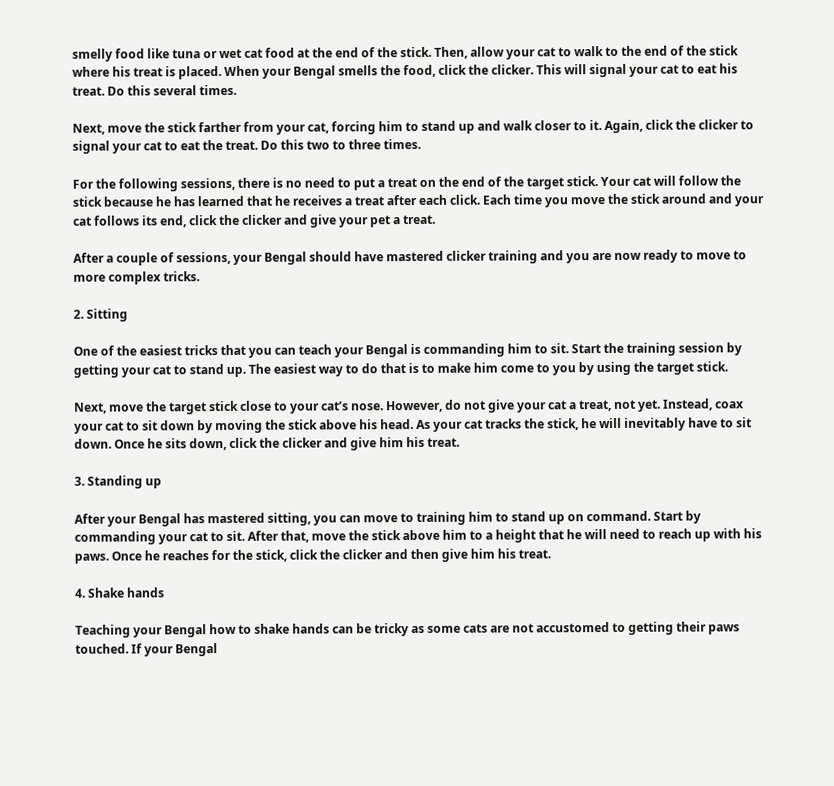smelly food like tuna or wet cat food at the end of the stick. Then, allow your cat to walk to the end of the stick where his treat is placed. When your Bengal smells the food, click the clicker. This will signal your cat to eat his treat. Do this several times.

Next, move the stick farther from your cat, forcing him to stand up and walk closer to it. Again, click the clicker to signal your cat to eat the treat. Do this two to three times.

For the following sessions, there is no need to put a treat on the end of the target stick. Your cat will follow the stick because he has learned that he receives a treat after each click. Each time you move the stick around and your cat follows its end, click the clicker and give your pet a treat.

After a couple of sessions, your Bengal should have mastered clicker training and you are now ready to move to more complex tricks.

2. Sitting

One of the easiest tricks that you can teach your Bengal is commanding him to sit. Start the training session by getting your cat to stand up. The easiest way to do that is to make him come to you by using the target stick.

Next, move the target stick close to your cat’s nose. However, do not give your cat a treat, not yet. Instead, coax your cat to sit down by moving the stick above his head. As your cat tracks the stick, he will inevitably have to sit down. Once he sits down, click the clicker and give him his treat.

3. Standing up

After your Bengal has mastered sitting, you can move to training him to stand up on command. Start by commanding your cat to sit. After that, move the stick above him to a height that he will need to reach up with his paws. Once he reaches for the stick, click the clicker and then give him his treat.

4. Shake hands

Teaching your Bengal how to shake hands can be tricky as some cats are not accustomed to getting their paws touched. If your Bengal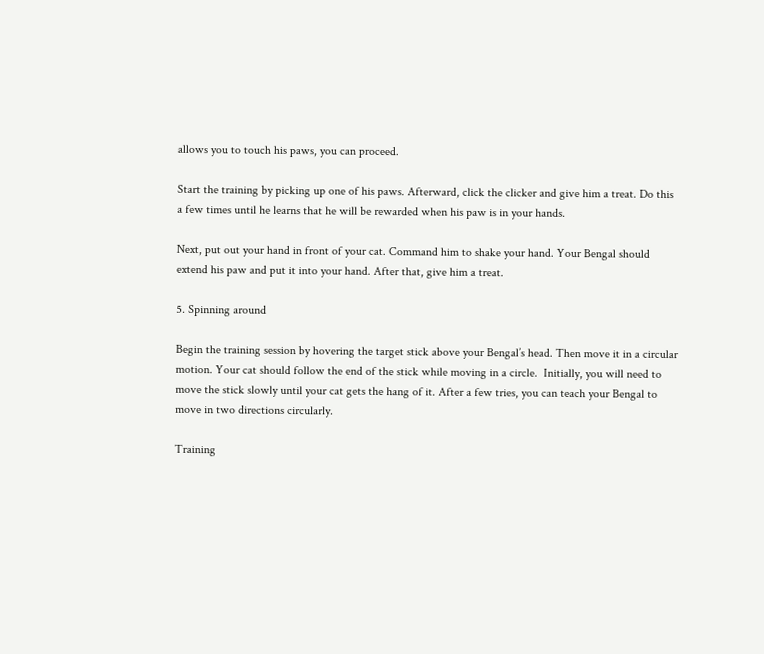allows you to touch his paws, you can proceed.

Start the training by picking up one of his paws. Afterward, click the clicker and give him a treat. Do this a few times until he learns that he will be rewarded when his paw is in your hands.

Next, put out your hand in front of your cat. Command him to shake your hand. Your Bengal should extend his paw and put it into your hand. After that, give him a treat.

5. Spinning around

Begin the training session by hovering the target stick above your Bengal’s head. Then move it in a circular motion. Your cat should follow the end of the stick while moving in a circle.  Initially, you will need to move the stick slowly until your cat gets the hang of it. After a few tries, you can teach your Bengal to move in two directions circularly.

Training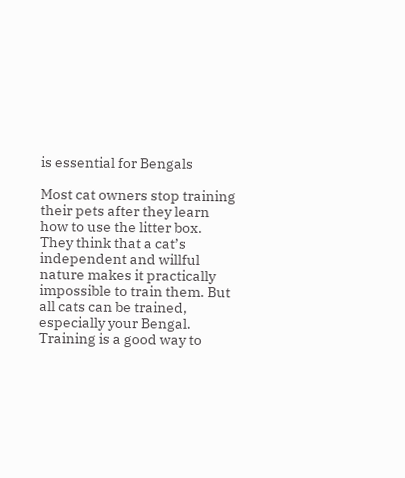is essential for Bengals

Most cat owners stop training their pets after they learn how to use the litter box. They think that a cat’s independent and willful nature makes it practically impossible to train them. But all cats can be trained, especially your Bengal. Training is a good way to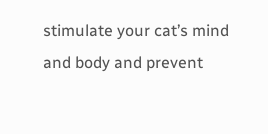stimulate your cat’s mind and body and prevent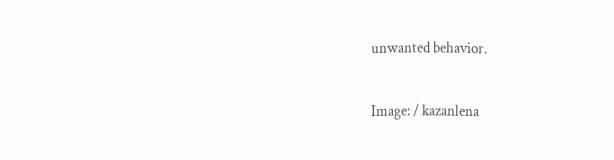unwanted behavior.

Image: / kazanlena